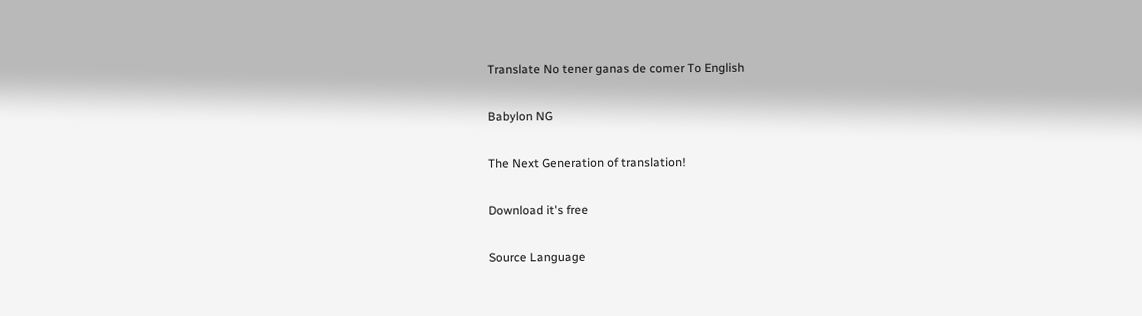Translate No tener ganas de comer To English

Babylon NG

The Next Generation of translation!

Download it's free

Source Language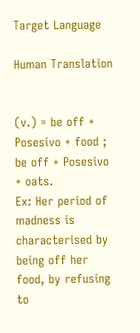Target Language

Human Translation


(v.) = be off + Posesivo + food ; be off + Posesivo + oats.
Ex: Her period of madness is characterised by being off her food, by refusing to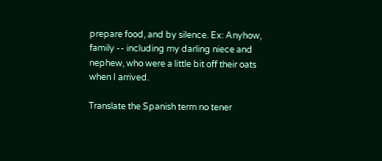prepare food, and by silence. Ex: Anyhow, family -- including my darling niece and nephew, who were a little bit off their oats when I arrived.

Translate the Spanish term no tener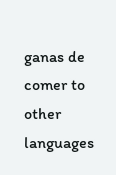ganas de comer to other languages